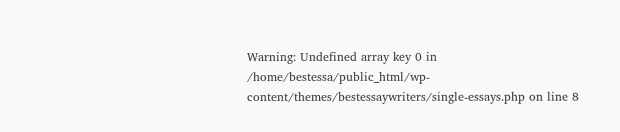Warning: Undefined array key 0 in /home/bestessa/public_html/wp-content/themes/bestessaywriters/single-essays.php on line 8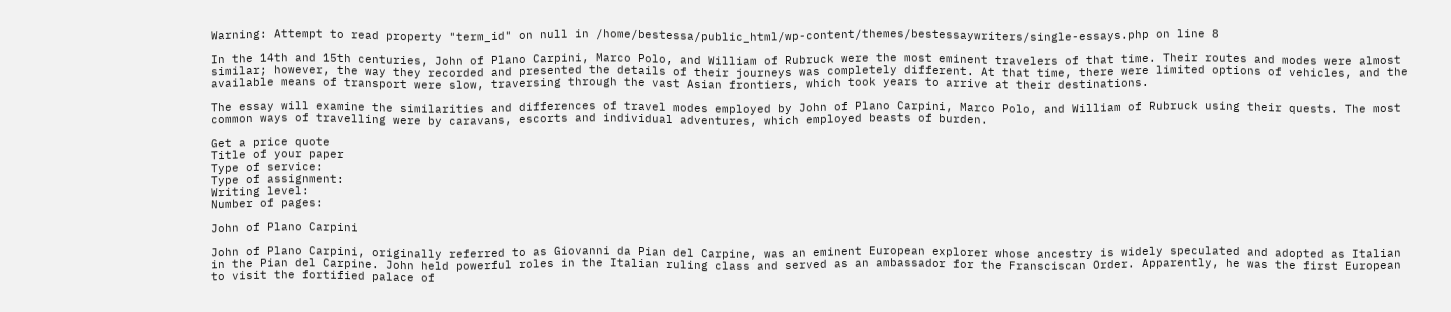Warning: Attempt to read property "term_id" on null in /home/bestessa/public_html/wp-content/themes/bestessaywriters/single-essays.php on line 8

In the 14th and 15th centuries, John of Plano Carpini, Marco Polo, and William of Rubruck were the most eminent travelers of that time. Their routes and modes were almost similar; however, the way they recorded and presented the details of their journeys was completely different. At that time, there were limited options of vehicles, and the available means of transport were slow, traversing through the vast Asian frontiers, which took years to arrive at their destinations.

The essay will examine the similarities and differences of travel modes employed by John of Plano Carpini, Marco Polo, and William of Rubruck using their quests. The most common ways of travelling were by caravans, escorts and individual adventures, which employed beasts of burden.

Get a price quote
Title of your paper
Type of service:
Type of assignment:
Writing level:
Number of pages:

John of Plano Carpini

John of Plano Carpini, originally referred to as Giovanni da Pian del Carpine, was an eminent European explorer whose ancestry is widely speculated and adopted as Italian in the Pian del Carpine. John held powerful roles in the Italian ruling class and served as an ambassador for the Fransciscan Order. Apparently, he was the first European to visit the fortified palace of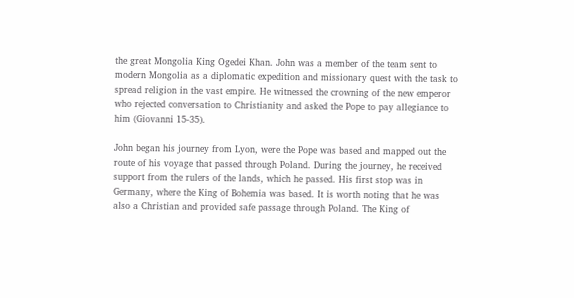the great Mongolia King Ogedei Khan. John was a member of the team sent to modern Mongolia as a diplomatic expedition and missionary quest with the task to spread religion in the vast empire. He witnessed the crowning of the new emperor who rejected conversation to Christianity and asked the Pope to pay allegiance to him (Giovanni 15-35).

John began his journey from Lyon, were the Pope was based and mapped out the route of his voyage that passed through Poland. During the journey, he received support from the rulers of the lands, which he passed. His first stop was in Germany, where the King of Bohemia was based. It is worth noting that he was also a Christian and provided safe passage through Poland. The King of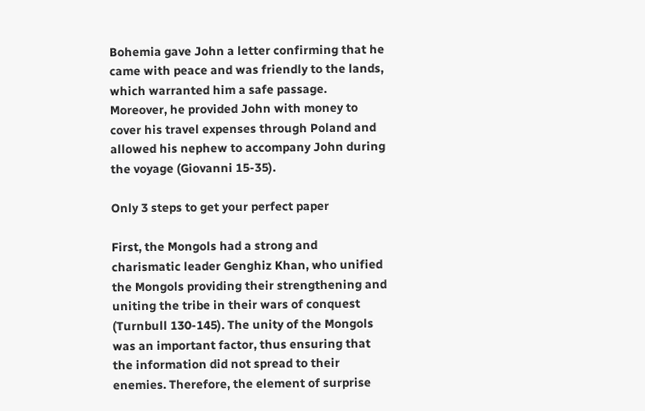Bohemia gave John a letter confirming that he came with peace and was friendly to the lands, which warranted him a safe passage. Moreover, he provided John with money to cover his travel expenses through Poland and allowed his nephew to accompany John during the voyage (Giovanni 15-35).

Only 3 steps to get your perfect paper

First, the Mongols had a strong and charismatic leader Genghiz Khan, who unified  the Mongols providing their strengthening and uniting the tribe in their wars of conquest (Turnbull 130-145). The unity of the Mongols was an important factor, thus ensuring that the information did not spread to their enemies. Therefore, the element of surprise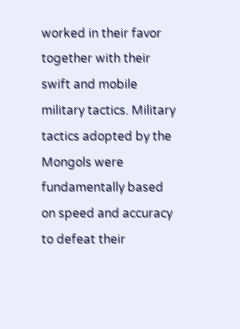worked in their favor together with their swift and mobile military tactics. Military tactics adopted by the Mongols were fundamentally based on speed and accuracy to defeat their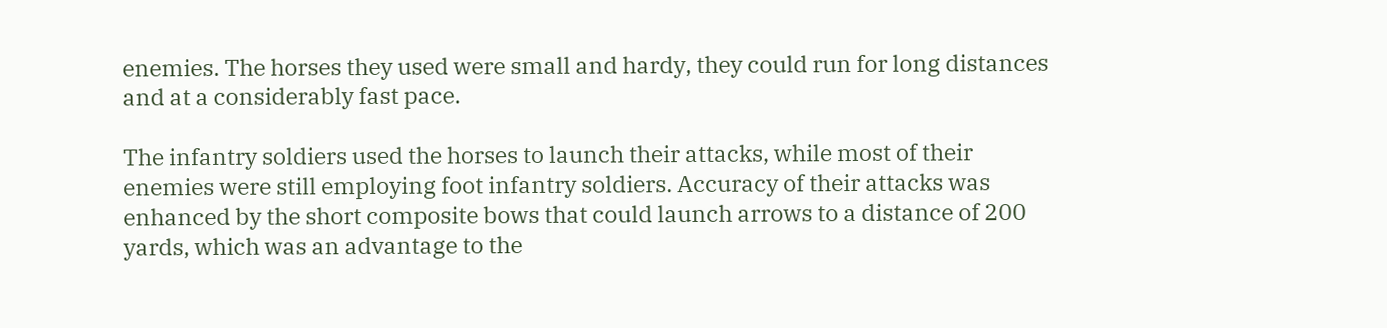enemies. The horses they used were small and hardy, they could run for long distances and at a considerably fast pace.

The infantry soldiers used the horses to launch their attacks, while most of their enemies were still employing foot infantry soldiers. Accuracy of their attacks was enhanced by the short composite bows that could launch arrows to a distance of 200 yards, which was an advantage to the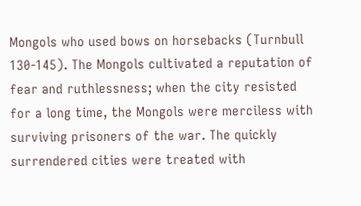Mongols who used bows on horsebacks (Turnbull 130-145). The Mongols cultivated a reputation of fear and ruthlessness; when the city resisted for a long time, the Mongols were merciless with surviving prisoners of the war. The quickly surrendered cities were treated with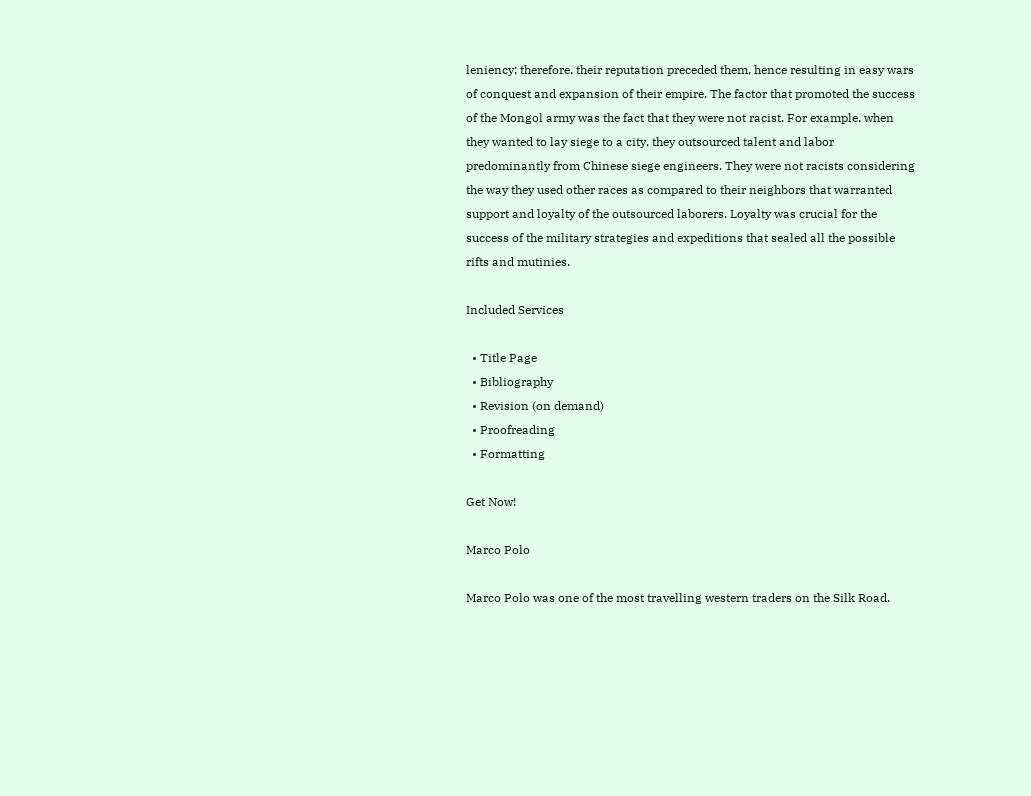leniency; therefore, their reputation preceded them, hence resulting in easy wars of conquest and expansion of their empire. The factor that promoted the success of the Mongol army was the fact that they were not racist. For example, when they wanted to lay siege to a city, they outsourced talent and labor predominantly from Chinese siege engineers. They were not racists considering the way they used other races as compared to their neighbors that warranted support and loyalty of the outsourced laborers. Loyalty was crucial for the success of the military strategies and expeditions that sealed all the possible rifts and mutinies.

Included Services

  • Title Page
  • Bibliography
  • Revision (on demand)
  • Proofreading
  • Formatting

Get Now!

Marco Polo

Marco Polo was one of the most travelling western traders on the Silk Road.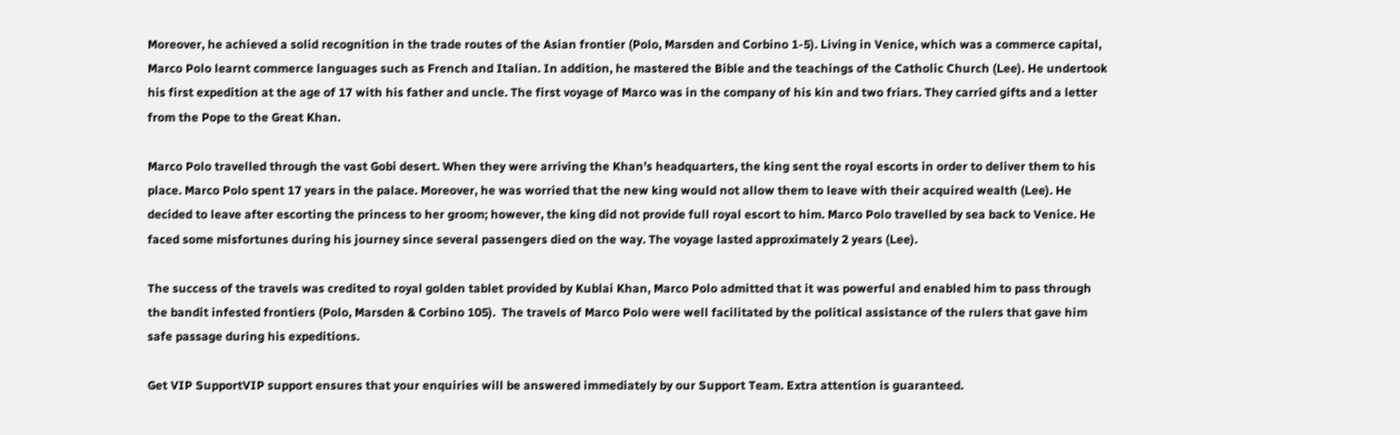Moreover, he achieved a solid recognition in the trade routes of the Asian frontier (Polo, Marsden and Corbino 1-5). Living in Venice, which was a commerce capital, Marco Polo learnt commerce languages such as French and Italian. In addition, he mastered the Bible and the teachings of the Catholic Church (Lee). He undertook his first expedition at the age of 17 with his father and uncle. The first voyage of Marco was in the company of his kin and two friars. They carried gifts and a letter from the Pope to the Great Khan.

Marco Polo travelled through the vast Gobi desert. When they were arriving the Khan’s headquarters, the king sent the royal escorts in order to deliver them to his place. Marco Polo spent 17 years in the palace. Moreover, he was worried that the new king would not allow them to leave with their acquired wealth (Lee). He decided to leave after escorting the princess to her groom; however, the king did not provide full royal escort to him. Marco Polo travelled by sea back to Venice. He faced some misfortunes during his journey since several passengers died on the way. The voyage lasted approximately 2 years (Lee).

The success of the travels was credited to royal golden tablet provided by Kublai Khan, Marco Polo admitted that it was powerful and enabled him to pass through the bandit infested frontiers (Polo, Marsden & Corbino 105).  The travels of Marco Polo were well facilitated by the political assistance of the rulers that gave him safe passage during his expeditions.

Get VIP SupportVIP support ensures that your enquiries will be answered immediately by our Support Team. Extra attention is guaranteed.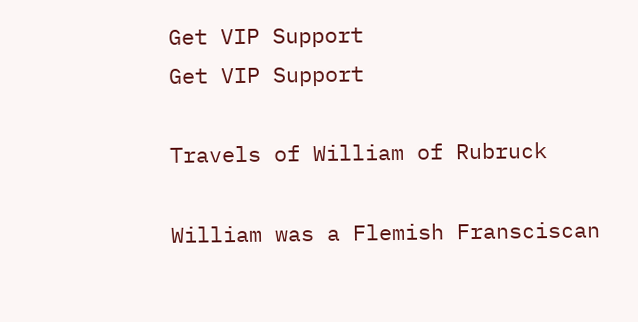Get VIP Support
Get VIP Support

Travels of William of Rubruck

William was a Flemish Fransciscan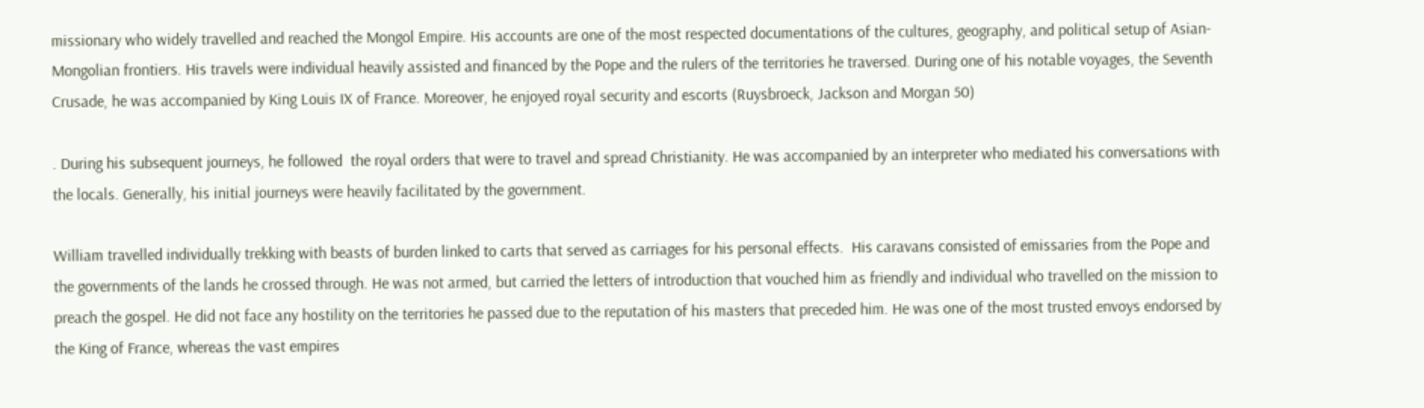missionary who widely travelled and reached the Mongol Empire. His accounts are one of the most respected documentations of the cultures, geography, and political setup of Asian-Mongolian frontiers. His travels were individual heavily assisted and financed by the Pope and the rulers of the territories he traversed. During one of his notable voyages, the Seventh Crusade, he was accompanied by King Louis IX of France. Moreover, he enjoyed royal security and escorts (Ruysbroeck, Jackson and Morgan 50)

. During his subsequent journeys, he followed  the royal orders that were to travel and spread Christianity. He was accompanied by an interpreter who mediated his conversations with the locals. Generally, his initial journeys were heavily facilitated by the government.

William travelled individually trekking with beasts of burden linked to carts that served as carriages for his personal effects.  His caravans consisted of emissaries from the Pope and the governments of the lands he crossed through. He was not armed, but carried the letters of introduction that vouched him as friendly and individual who travelled on the mission to preach the gospel. He did not face any hostility on the territories he passed due to the reputation of his masters that preceded him. He was one of the most trusted envoys endorsed by the King of France, whereas the vast empires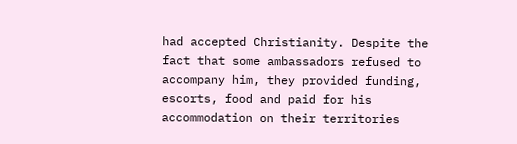had accepted Christianity. Despite the fact that some ambassadors refused to accompany him, they provided funding, escorts, food and paid for his accommodation on their territories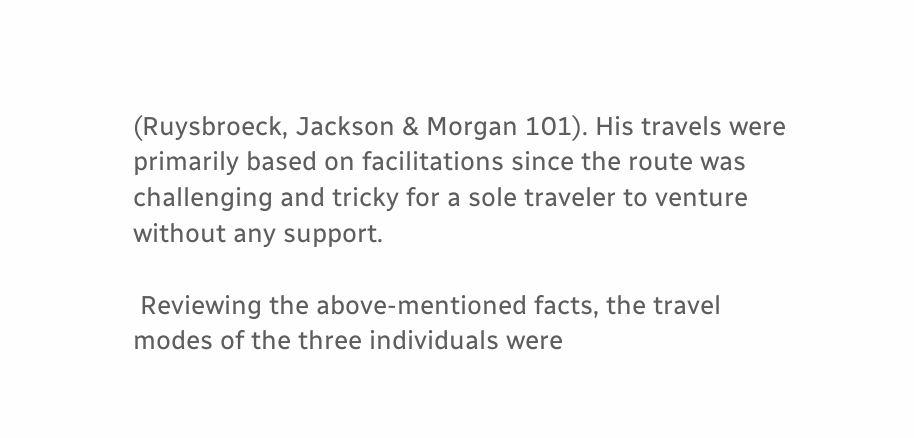(Ruysbroeck, Jackson & Morgan 101). His travels were primarily based on facilitations since the route was challenging and tricky for a sole traveler to venture without any support.

 Reviewing the above-mentioned facts, the travel modes of the three individuals were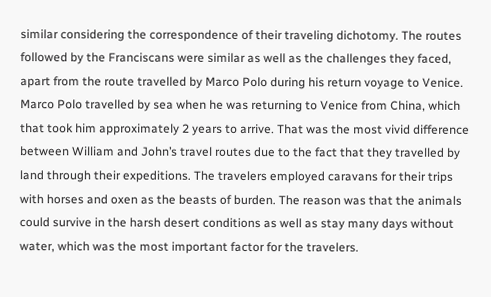similar considering the correspondence of their traveling dichotomy. The routes followed by the Franciscans were similar as well as the challenges they faced, apart from the route travelled by Marco Polo during his return voyage to Venice. Marco Polo travelled by sea when he was returning to Venice from China, which that took him approximately 2 years to arrive. That was the most vivid difference between William and John’s travel routes due to the fact that they travelled by land through their expeditions. The travelers employed caravans for their trips with horses and oxen as the beasts of burden. The reason was that the animals could survive in the harsh desert conditions as well as stay many days without water, which was the most important factor for the travelers.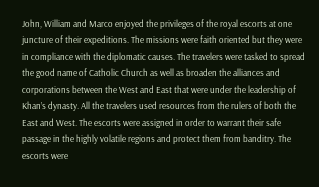John, William and Marco enjoyed the privileges of the royal escorts at one juncture of their expeditions. The missions were faith oriented but they were in compliance with the diplomatic causes. The travelers were tasked to spread the good name of Catholic Church as well as broaden the alliances and corporations between the West and East that were under the leadership of Khan’s dynasty. All the travelers used resources from the rulers of both the East and West. The escorts were assigned in order to warrant their safe passage in the highly volatile regions and protect them from banditry. The escorts were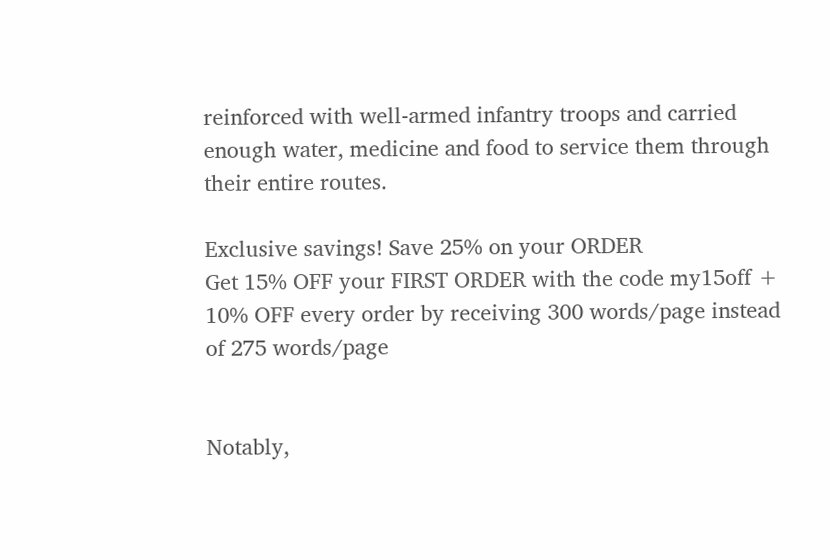reinforced with well-armed infantry troops and carried enough water, medicine and food to service them through their entire routes.

Exclusive savings! Save 25% on your ORDER
Get 15% OFF your FIRST ORDER with the code my15off +
10% OFF every order by receiving 300 words/page instead of 275 words/page


Notably,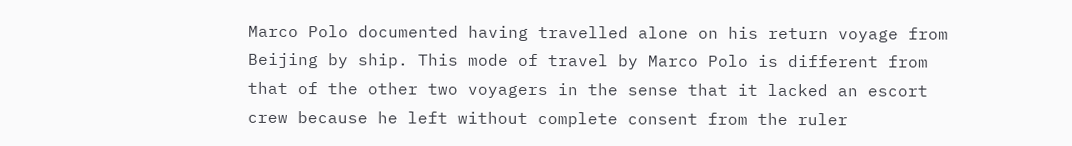Marco Polo documented having travelled alone on his return voyage from Beijing by ship. This mode of travel by Marco Polo is different from that of the other two voyagers in the sense that it lacked an escort crew because he left without complete consent from the ruler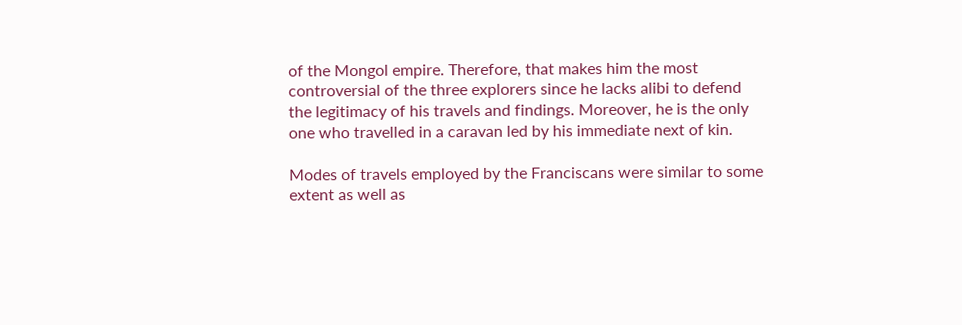of the Mongol empire. Therefore, that makes him the most controversial of the three explorers since he lacks alibi to defend the legitimacy of his travels and findings. Moreover, he is the only one who travelled in a caravan led by his immediate next of kin.

Modes of travels employed by the Franciscans were similar to some extent as well as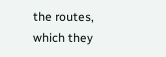the routes, which they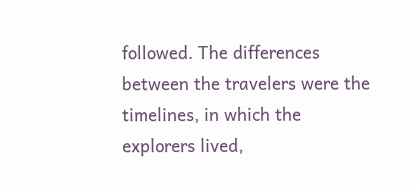followed. The differences between the travelers were the timelines, in which the explorers lived,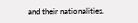and their nationalities.